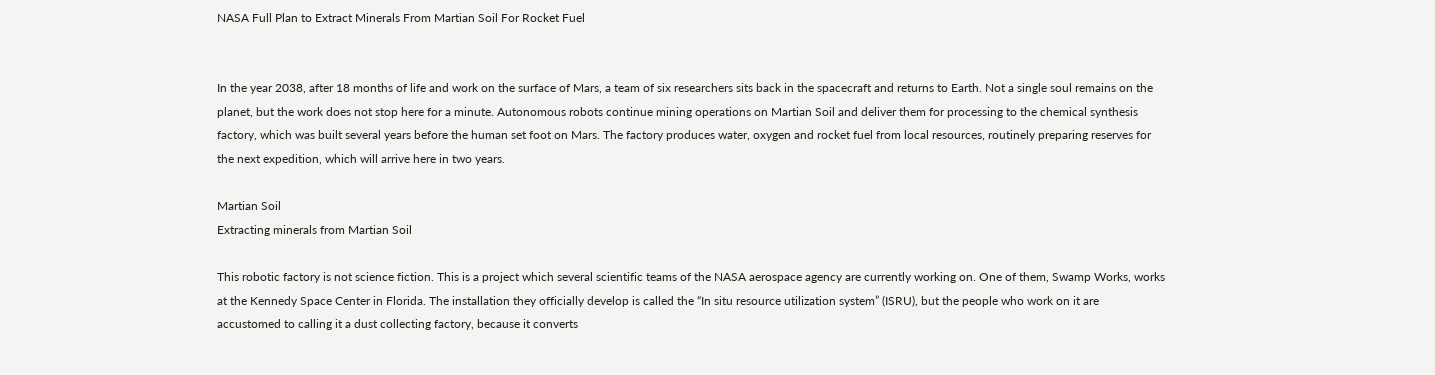NASA Full Plan to Extract Minerals From Martian Soil For Rocket Fuel


In the year 2038, after 18 months of life and work on the surface of Mars, a team of six researchers sits back in the spacecraft and returns to Earth. Not a single soul remains on the planet, but the work does not stop here for a minute. Autonomous robots continue mining operations on Martian Soil and deliver them for processing to the chemical synthesis factory, which was built several years before the human set foot on Mars. The factory produces water, oxygen and rocket fuel from local resources, routinely preparing reserves for the next expedition, which will arrive here in two years.

Martian Soil
Extracting minerals from Martian Soil

This robotic factory is not science fiction. This is a project which several scientific teams of the NASA aerospace agency are currently working on. One of them, Swamp Works, works at the Kennedy Space Center in Florida. The installation they officially develop is called the “In situ resource utilization system” (ISRU), but the people who work on it are accustomed to calling it a dust collecting factory, because it converts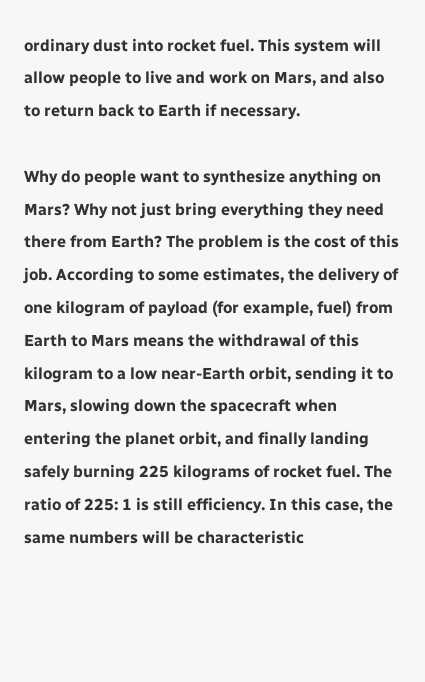ordinary dust into rocket fuel. This system will allow people to live and work on Mars, and also to return back to Earth if necessary.

Why do people want to synthesize anything on Mars? Why not just bring everything they need there from Earth? The problem is the cost of this job. According to some estimates, the delivery of one kilogram of payload (for example, fuel) from Earth to Mars means the withdrawal of this kilogram to a low near-Earth orbit, sending it to Mars, slowing down the spacecraft when entering the planet orbit, and finally landing safely burning 225 kilograms of rocket fuel. The ratio of 225: 1 is still efficiency. In this case, the same numbers will be characteristic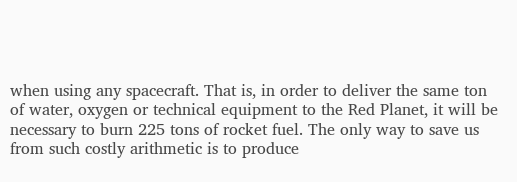when using any spacecraft. That is, in order to deliver the same ton of water, oxygen or technical equipment to the Red Planet, it will be necessary to burn 225 tons of rocket fuel. The only way to save us from such costly arithmetic is to produce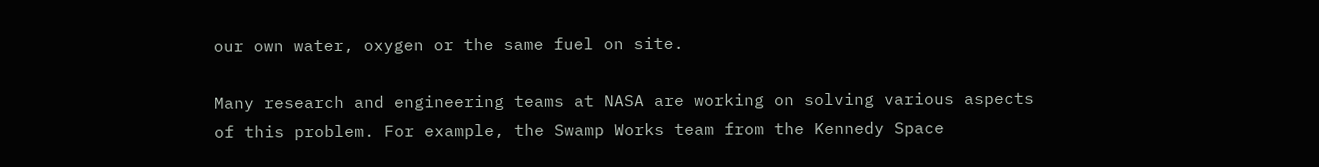our own water, oxygen or the same fuel on site.

Many research and engineering teams at NASA are working on solving various aspects of this problem. For example, the Swamp Works team from the Kennedy Space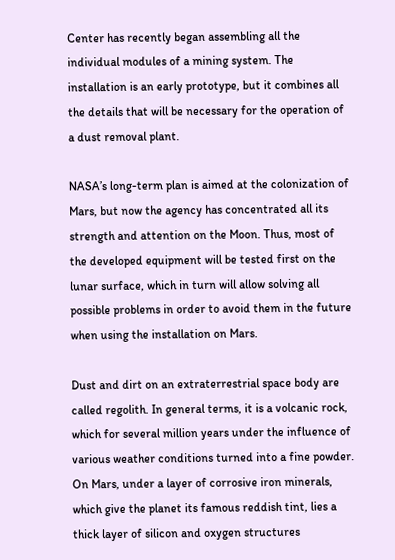Center has recently began assembling all the individual modules of a mining system. The installation is an early prototype, but it combines all the details that will be necessary for the operation of a dust removal plant.

NASA’s long-term plan is aimed at the colonization of Mars, but now the agency has concentrated all its strength and attention on the Moon. Thus, most of the developed equipment will be tested first on the lunar surface, which in turn will allow solving all possible problems in order to avoid them in the future when using the installation on Mars.

Dust and dirt on an extraterrestrial space body are called regolith. In general terms, it is a volcanic rock, which for several million years under the influence of various weather conditions turned into a fine powder. On Mars, under a layer of corrosive iron minerals, which give the planet its famous reddish tint, lies a thick layer of silicon and oxygen structures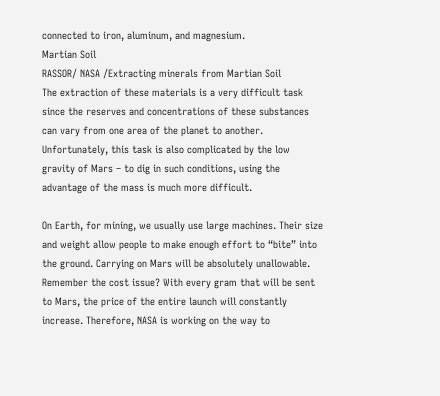connected to iron, aluminum, and magnesium.
Martian Soil
RASSOR/ NASA /Extracting minerals from Martian Soil
The extraction of these materials is a very difficult task since the reserves and concentrations of these substances can vary from one area of the planet to another. Unfortunately, this task is also complicated by the low gravity of Mars – to dig in such conditions, using the advantage of the mass is much more difficult.

On Earth, for mining, we usually use large machines. Their size and weight allow people to make enough effort to “bite” into the ground. Carrying on Mars will be absolutely unallowable. Remember the cost issue? With every gram that will be sent to Mars, the price of the entire launch will constantly increase. Therefore, NASA is working on the way to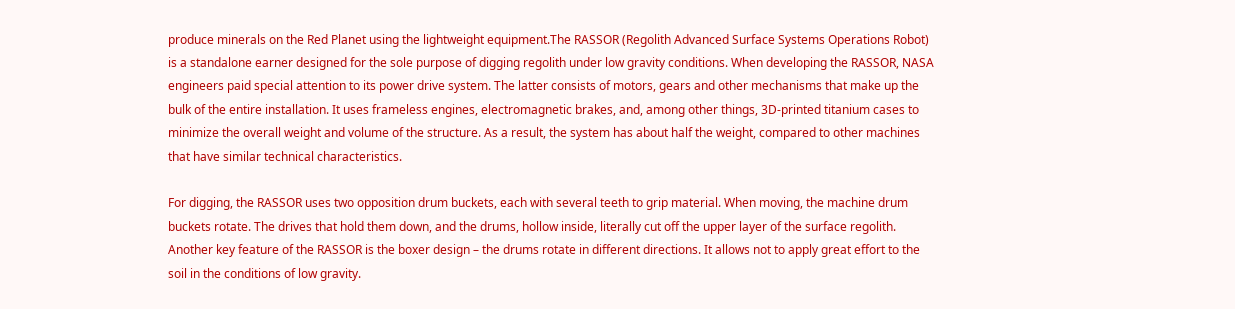produce minerals on the Red Planet using the lightweight equipment.The RASSOR (Regolith Advanced Surface Systems Operations Robot) is a standalone earner designed for the sole purpose of digging regolith under low gravity conditions. When developing the RASSOR, NASA engineers paid special attention to its power drive system. The latter consists of motors, gears and other mechanisms that make up the bulk of the entire installation. It uses frameless engines, electromagnetic brakes, and, among other things, 3D-printed titanium cases to minimize the overall weight and volume of the structure. As a result, the system has about half the weight, compared to other machines that have similar technical characteristics.

For digging, the RASSOR uses two opposition drum buckets, each with several teeth to grip material. When moving, the machine drum buckets rotate. The drives that hold them down, and the drums, hollow inside, literally cut off the upper layer of the surface regolith.  Another key feature of the RASSOR is the boxer design – the drums rotate in different directions. It allows not to apply great effort to the soil in the conditions of low gravity.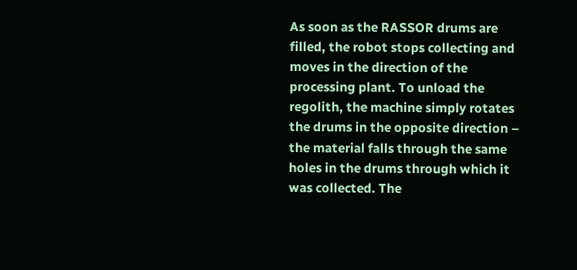As soon as the RASSOR drums are filled, the robot stops collecting and moves in the direction of the processing plant. To unload the regolith, the machine simply rotates the drums in the opposite direction – the material falls through the same holes in the drums through which it was collected. The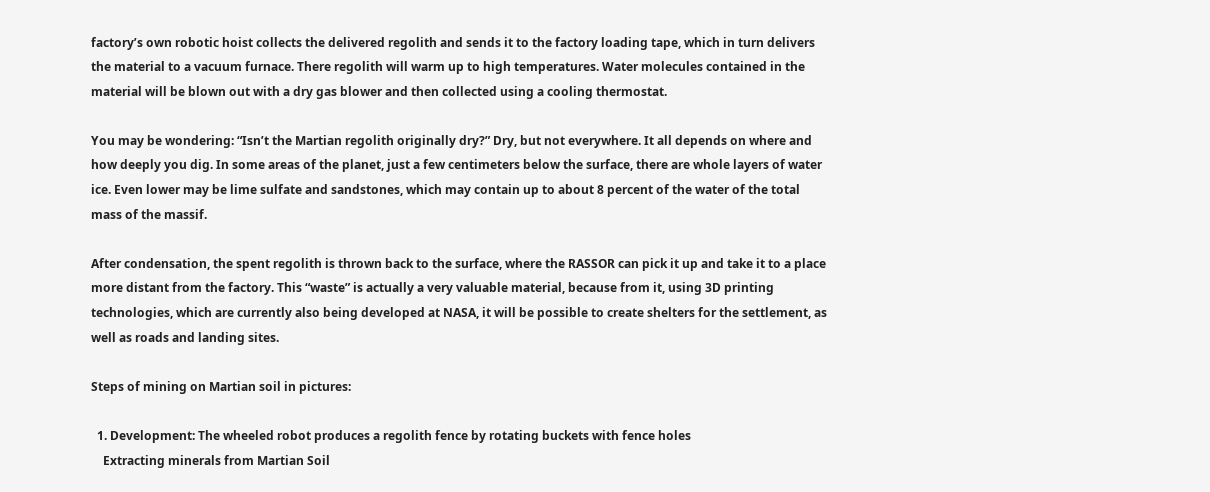factory’s own robotic hoist collects the delivered regolith and sends it to the factory loading tape, which in turn delivers the material to a vacuum furnace. There regolith will warm up to high temperatures. Water molecules contained in the material will be blown out with a dry gas blower and then collected using a cooling thermostat.

You may be wondering: “Isn’t the Martian regolith originally dry?” Dry, but not everywhere. It all depends on where and how deeply you dig. In some areas of the planet, just a few centimeters below the surface, there are whole layers of water ice. Even lower may be lime sulfate and sandstones, which may contain up to about 8 percent of the water of the total mass of the massif.

After condensation, the spent regolith is thrown back to the surface, where the RASSOR can pick it up and take it to a place more distant from the factory. This “waste” is actually a very valuable material, because from it, using 3D printing technologies, which are currently also being developed at NASA, it will be possible to create shelters for the settlement, as well as roads and landing sites.

Steps of mining on Martian soil in pictures:

  1. Development: The wheeled robot produces a regolith fence by rotating buckets with fence holes
    Extracting minerals from Martian Soil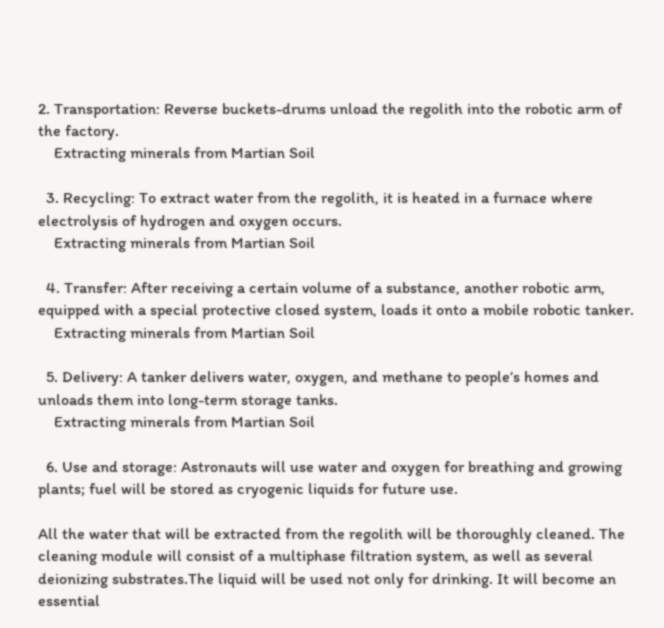2. Transportation: Reverse buckets-drums unload the regolith into the robotic arm of the factory.
    Extracting minerals from Martian Soil

  3. Recycling: To extract water from the regolith, it is heated in a furnace where electrolysis of hydrogen and oxygen occurs.
    Extracting minerals from Martian Soil

  4. Transfer: After receiving a certain volume of a substance, another robotic arm, equipped with a special protective closed system, loads it onto a mobile robotic tanker.
    Extracting minerals from Martian Soil

  5. Delivery: A tanker delivers water, oxygen, and methane to people’s homes and unloads them into long-term storage tanks.
    Extracting minerals from Martian Soil

  6. Use and storage: Astronauts will use water and oxygen for breathing and growing plants; fuel will be stored as cryogenic liquids for future use.

All the water that will be extracted from the regolith will be thoroughly cleaned. The cleaning module will consist of a multiphase filtration system, as well as several deionizing substrates.The liquid will be used not only for drinking. It will become an essential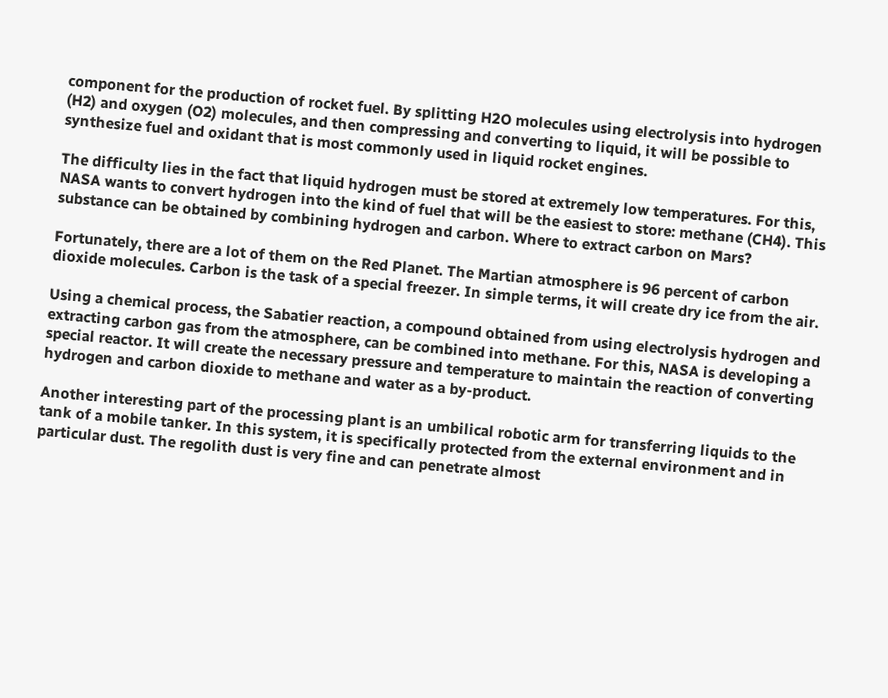component for the production of rocket fuel. By splitting H2O molecules using electrolysis into hydrogen (H2) and oxygen (O2) molecules, and then compressing and converting to liquid, it will be possible to synthesize fuel and oxidant that is most commonly used in liquid rocket engines.

The difficulty lies in the fact that liquid hydrogen must be stored at extremely low temperatures. For this, NASA wants to convert hydrogen into the kind of fuel that will be the easiest to store: methane (CH4). This substance can be obtained by combining hydrogen and carbon. Where to extract carbon on Mars?

Fortunately, there are a lot of them on the Red Planet. The Martian atmosphere is 96 percent of carbon dioxide molecules. Carbon is the task of a special freezer. In simple terms, it will create dry ice from the air.

Using a chemical process, the Sabatier reaction, a compound obtained from using electrolysis hydrogen and extracting carbon gas from the atmosphere, can be combined into methane. For this, NASA is developing a special reactor. It will create the necessary pressure and temperature to maintain the reaction of converting hydrogen and carbon dioxide to methane and water as a by-product.

Another interesting part of the processing plant is an umbilical robotic arm for transferring liquids to the tank of a mobile tanker. In this system, it is specifically protected from the external environment and in particular dust. The regolith dust is very fine and can penetrate almost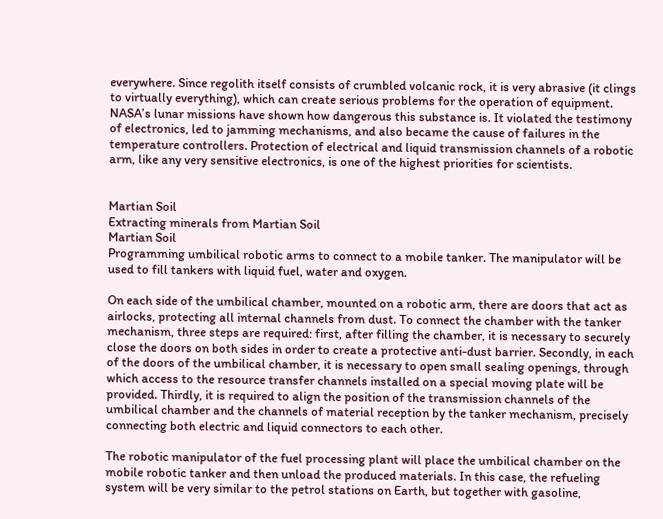everywhere. Since regolith itself consists of crumbled volcanic rock, it is very abrasive (it clings to virtually everything), which can create serious problems for the operation of equipment. NASA’s lunar missions have shown how dangerous this substance is. It violated the testimony of electronics, led to jamming mechanisms, and also became the cause of failures in the temperature controllers. Protection of electrical and liquid transmission channels of a robotic arm, like any very sensitive electronics, is one of the highest priorities for scientists.


Martian Soil
Extracting minerals from Martian Soil
Martian Soil
Programming umbilical robotic arms to connect to a mobile tanker. The manipulator will be used to fill tankers with liquid fuel, water and oxygen.

On each side of the umbilical chamber, mounted on a robotic arm, there are doors that act as airlocks, protecting all internal channels from dust. To connect the chamber with the tanker mechanism, three steps are required: first, after filling the chamber, it is necessary to securely close the doors on both sides in order to create a protective anti-dust barrier. Secondly, in each of the doors of the umbilical chamber, it is necessary to open small sealing openings, through which access to the resource transfer channels installed on a special moving plate will be provided. Thirdly, it is required to align the position of the transmission channels of the umbilical chamber and the channels of material reception by the tanker mechanism, precisely connecting both electric and liquid connectors to each other.

The robotic manipulator of the fuel processing plant will place the umbilical chamber on the mobile robotic tanker and then unload the produced materials. In this case, the refueling system will be very similar to the petrol stations on Earth, but together with gasoline,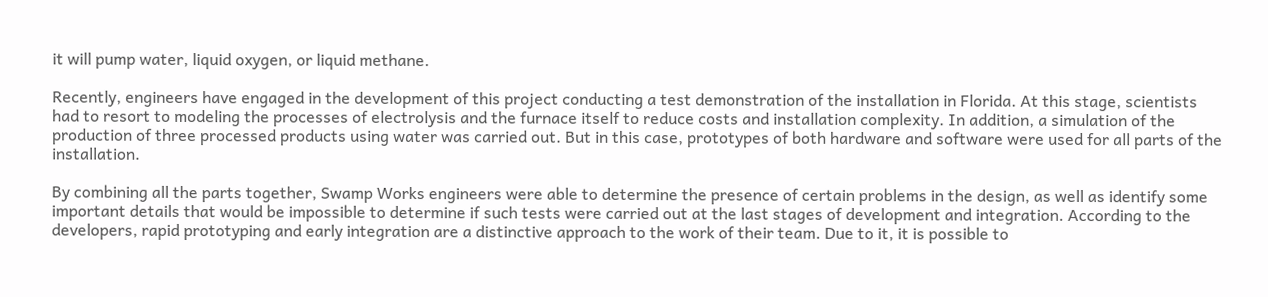it will pump water, liquid oxygen, or liquid methane.

Recently, engineers have engaged in the development of this project conducting a test demonstration of the installation in Florida. At this stage, scientists had to resort to modeling the processes of electrolysis and the furnace itself to reduce costs and installation complexity. In addition, a simulation of the production of three processed products using water was carried out. But in this case, prototypes of both hardware and software were used for all parts of the installation.

By combining all the parts together, Swamp Works engineers were able to determine the presence of certain problems in the design, as well as identify some important details that would be impossible to determine if such tests were carried out at the last stages of development and integration. According to the developers, rapid prototyping and early integration are a distinctive approach to the work of their team. Due to it, it is possible to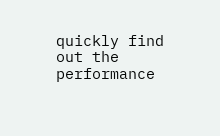quickly find out the performance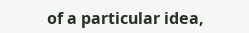of a particular idea,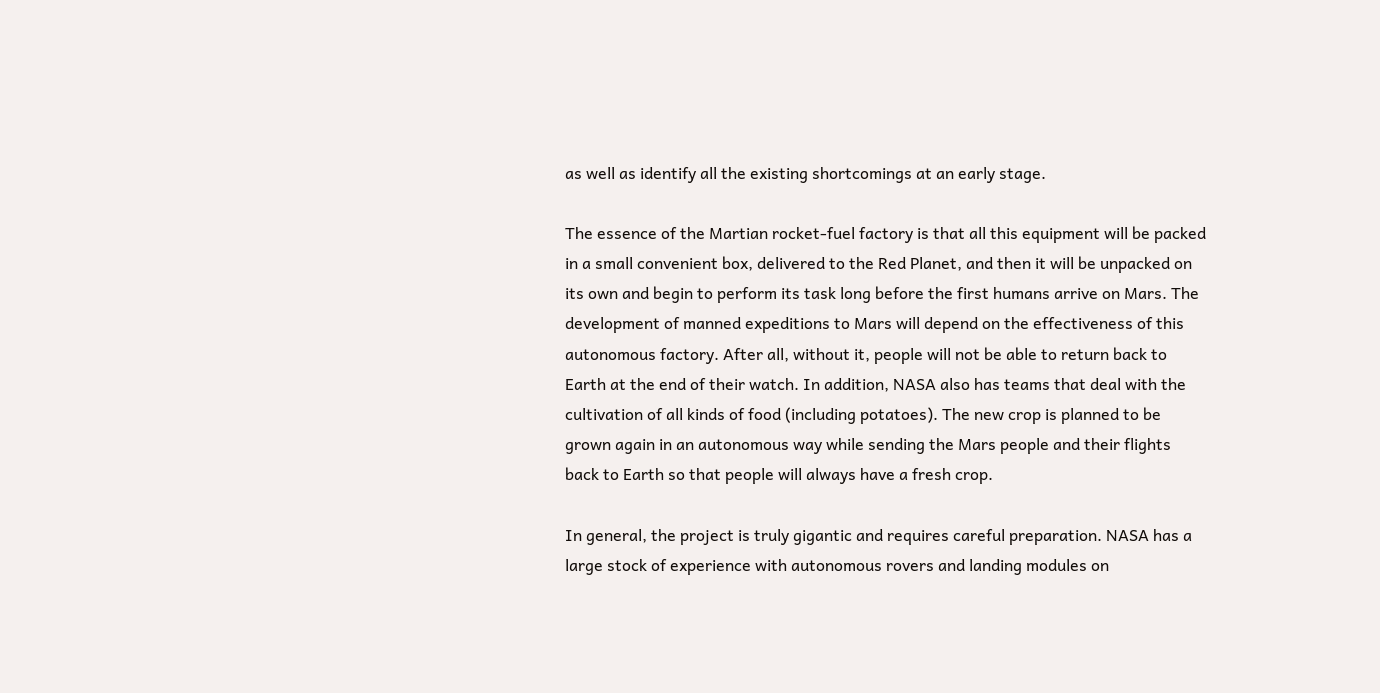as well as identify all the existing shortcomings at an early stage.

The essence of the Martian rocket-fuel factory is that all this equipment will be packed in a small convenient box, delivered to the Red Planet, and then it will be unpacked on its own and begin to perform its task long before the first humans arrive on Mars. The development of manned expeditions to Mars will depend on the effectiveness of this autonomous factory. After all, without it, people will not be able to return back to Earth at the end of their watch. In addition, NASA also has teams that deal with the cultivation of all kinds of food (including potatoes). The new crop is planned to be grown again in an autonomous way while sending the Mars people and their flights back to Earth so that people will always have a fresh crop.

In general, the project is truly gigantic and requires careful preparation. NASA has a large stock of experience with autonomous rovers and landing modules on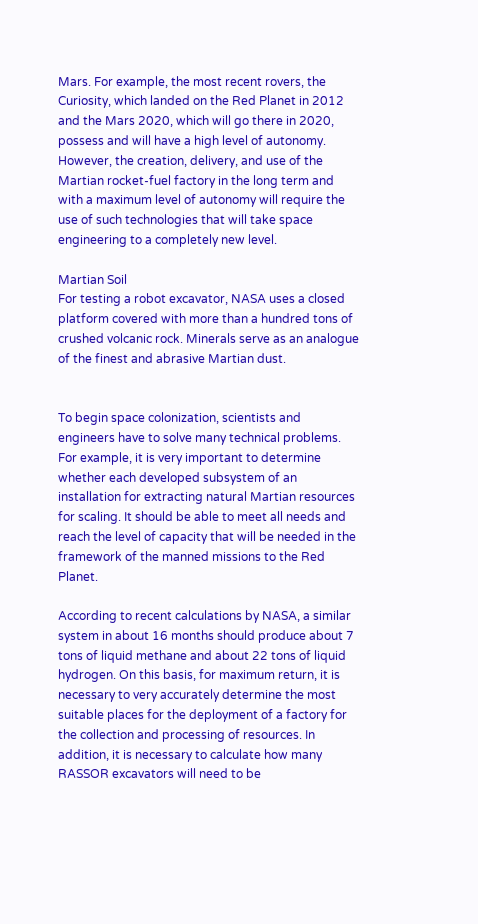Mars. For example, the most recent rovers, the Curiosity, which landed on the Red Planet in 2012 and the Mars 2020, which will go there in 2020, possess and will have a high level of autonomy. However, the creation, delivery, and use of the Martian rocket-fuel factory in the long term and with a maximum level of autonomy will require the use of such technologies that will take space engineering to a completely new level.

Martian Soil
For testing a robot excavator, NASA uses a closed platform covered with more than a hundred tons of crushed volcanic rock. Minerals serve as an analogue of the finest and abrasive Martian dust.


To begin space colonization, scientists and engineers have to solve many technical problems. For example, it is very important to determine whether each developed subsystem of an installation for extracting natural Martian resources for scaling. It should be able to meet all needs and reach the level of capacity that will be needed in the framework of the manned missions to the Red Planet.

According to recent calculations by NASA, a similar system in about 16 months should produce about 7 tons of liquid methane and about 22 tons of liquid hydrogen. On this basis, for maximum return, it is necessary to very accurately determine the most suitable places for the deployment of a factory for the collection and processing of resources. In addition, it is necessary to calculate how many RASSOR excavators will need to be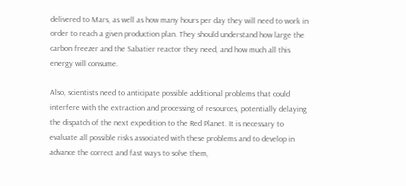delivered to Mars, as well as how many hours per day they will need to work in order to reach a given production plan. They should understand how large the carbon freezer and the Sabatier reactor they need, and how much all this energy will consume.

Also, scientists need to anticipate possible additional problems that could interfere with the extraction and processing of resources, potentially delaying the dispatch of the next expedition to the Red Planet. It is necessary to evaluate all possible risks associated with these problems and to develop in advance the correct and fast ways to solve them,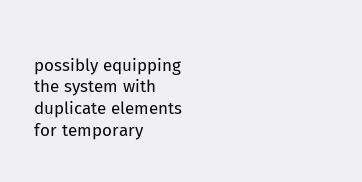possibly equipping the system with duplicate elements for temporary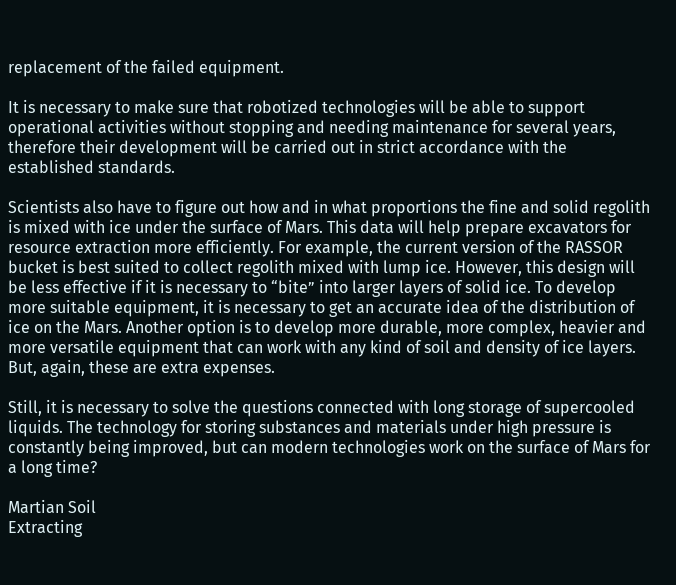replacement of the failed equipment.

It is necessary to make sure that robotized technologies will be able to support operational activities without stopping and needing maintenance for several years, therefore their development will be carried out in strict accordance with the established standards.

Scientists also have to figure out how and in what proportions the fine and solid regolith is mixed with ice under the surface of Mars. This data will help prepare excavators for resource extraction more efficiently. For example, the current version of the RASSOR bucket is best suited to collect regolith mixed with lump ice. However, this design will be less effective if it is necessary to “bite” into larger layers of solid ice. To develop more suitable equipment, it is necessary to get an accurate idea of the distribution of ice on the Mars. Another option is to develop more durable, more complex, heavier and more versatile equipment that can work with any kind of soil and density of ice layers. But, again, these are extra expenses.

Still, it is necessary to solve the questions connected with long storage of supercooled liquids. The technology for storing substances and materials under high pressure is constantly being improved, but can modern technologies work on the surface of Mars for a long time?

Martian Soil
Extracting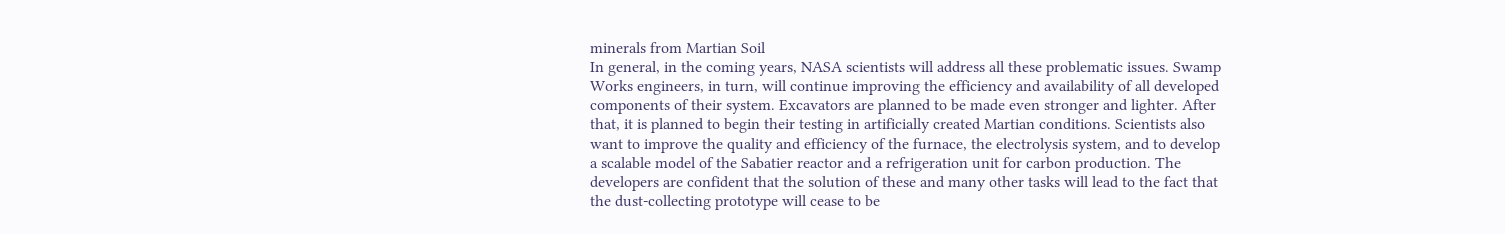minerals from Martian Soil
In general, in the coming years, NASA scientists will address all these problematic issues. Swamp Works engineers, in turn, will continue improving the efficiency and availability of all developed components of their system. Excavators are planned to be made even stronger and lighter. After that, it is planned to begin their testing in artificially created Martian conditions. Scientists also want to improve the quality and efficiency of the furnace, the electrolysis system, and to develop a scalable model of the Sabatier reactor and a refrigeration unit for carbon production. The developers are confident that the solution of these and many other tasks will lead to the fact that the dust-collecting prototype will cease to be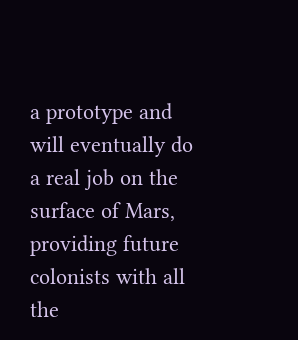a prototype and will eventually do a real job on the surface of Mars, providing future colonists with all the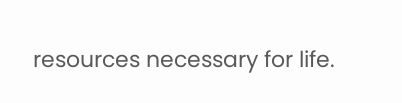resources necessary for life.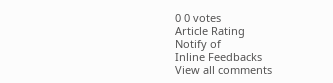0 0 votes
Article Rating
Notify of
Inline Feedbacks
View all comments